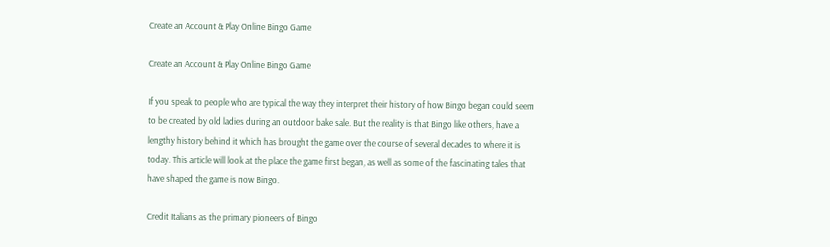Create an Account & Play Online Bingo Game

Create an Account & Play Online Bingo Game

If you speak to people who are typical the way they interpret their history of how Bingo began could seem to be created by old ladies during an outdoor bake sale. But the reality is that Bingo like others, have a lengthy history behind it which has brought the game over the course of several decades to where it is today. This article will look at the place the game first began, as well as some of the fascinating tales that have shaped the game is now Bingo.

Credit Italians as the primary pioneers of Bingo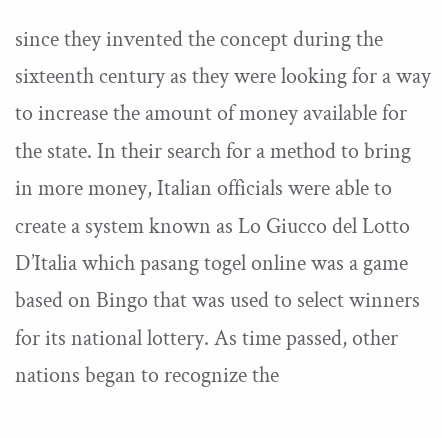since they invented the concept during the sixteenth century as they were looking for a way to increase the amount of money available for the state. In their search for a method to bring in more money, Italian officials were able to create a system known as Lo Giucco del Lotto D’Italia which pasang togel online was a game based on Bingo that was used to select winners for its national lottery. As time passed, other nations began to recognize the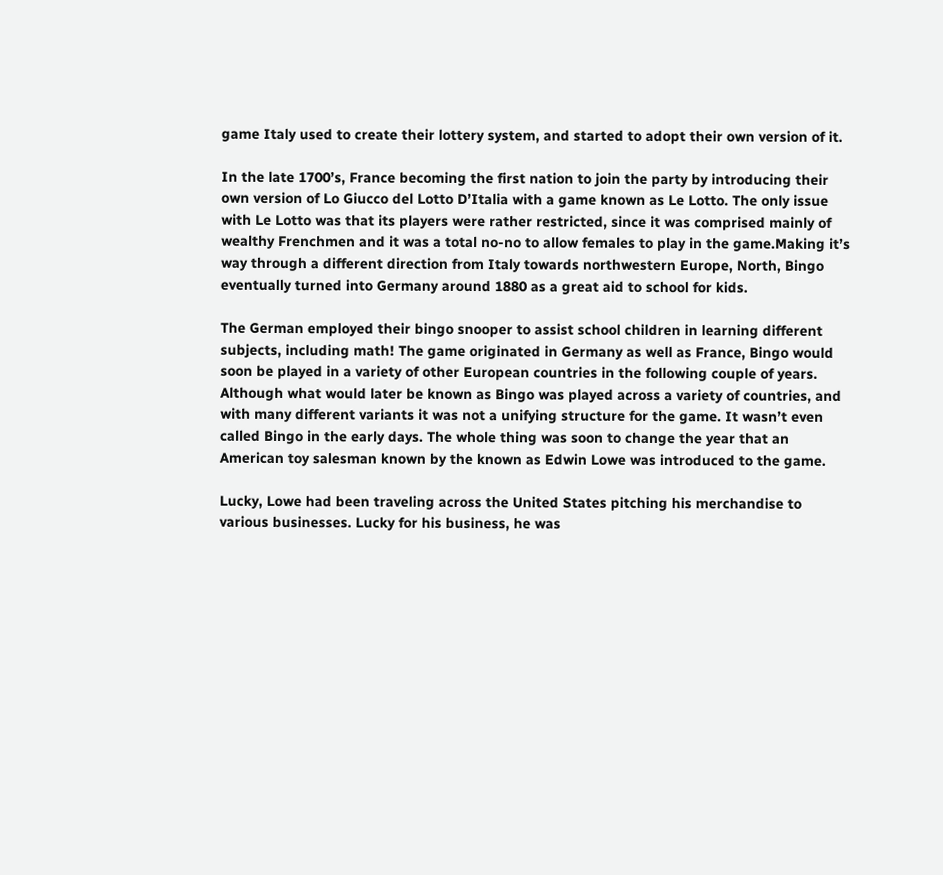game Italy used to create their lottery system, and started to adopt their own version of it.

In the late 1700’s, France becoming the first nation to join the party by introducing their own version of Lo Giucco del Lotto D’Italia with a game known as Le Lotto. The only issue with Le Lotto was that its players were rather restricted, since it was comprised mainly of wealthy Frenchmen and it was a total no-no to allow females to play in the game.Making it’s way through a different direction from Italy towards northwestern Europe, North, Bingo eventually turned into Germany around 1880 as a great aid to school for kids.

The German employed their bingo snooper to assist school children in learning different subjects, including math! The game originated in Germany as well as France, Bingo would soon be played in a variety of other European countries in the following couple of years. Although what would later be known as Bingo was played across a variety of countries, and with many different variants it was not a unifying structure for the game. It wasn’t even called Bingo in the early days. The whole thing was soon to change the year that an American toy salesman known by the known as Edwin Lowe was introduced to the game.

Lucky, Lowe had been traveling across the United States pitching his merchandise to various businesses. Lucky for his business, he was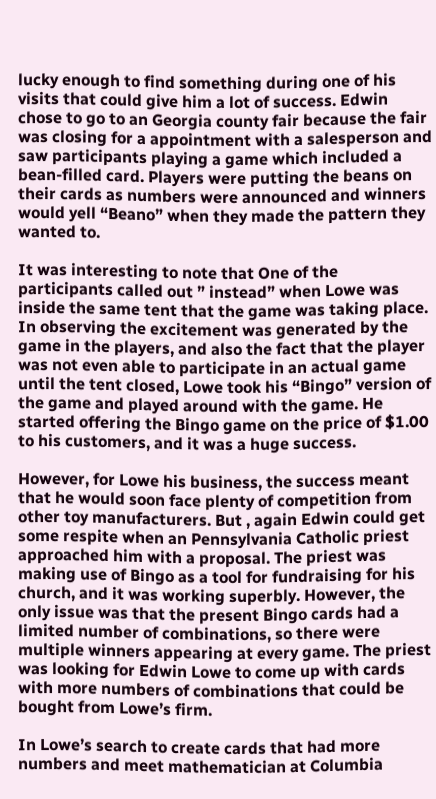lucky enough to find something during one of his visits that could give him a lot of success. Edwin chose to go to an Georgia county fair because the fair was closing for a appointment with a salesperson and saw participants playing a game which included a bean-filled card. Players were putting the beans on their cards as numbers were announced and winners would yell “Beano” when they made the pattern they wanted to.

It was interesting to note that One of the participants called out ” instead” when Lowe was inside the same tent that the game was taking place. In observing the excitement was generated by the game in the players, and also the fact that the player was not even able to participate in an actual game until the tent closed, Lowe took his “Bingo” version of the game and played around with the game. He started offering the Bingo game on the price of $1.00 to his customers, and it was a huge success.

However, for Lowe his business, the success meant that he would soon face plenty of competition from other toy manufacturers. But , again Edwin could get some respite when an Pennsylvania Catholic priest approached him with a proposal. The priest was making use of Bingo as a tool for fundraising for his church, and it was working superbly. However, the only issue was that the present Bingo cards had a limited number of combinations, so there were multiple winners appearing at every game. The priest was looking for Edwin Lowe to come up with cards with more numbers of combinations that could be bought from Lowe’s firm.

In Lowe’s search to create cards that had more numbers and meet mathematician at Columbia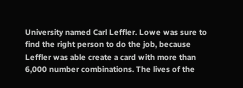University named Carl Leffler. Lowe was sure to find the right person to do the job, because Leffler was able create a card with more than 6,000 number combinations. The lives of the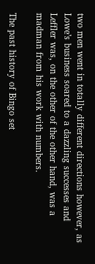two men went in totally different directions however, as Lowe’s business soared to a dazzling successes and Leffler was, on the other of the other hand, was a madman from his work with numbers.

The past history of Bingo set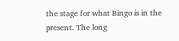the stage for what Bingo is in the present. The long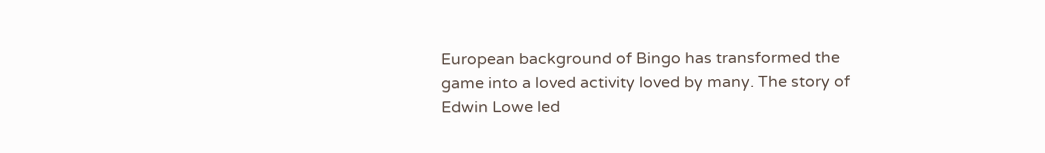European background of Bingo has transformed the game into a loved activity loved by many. The story of Edwin Lowe led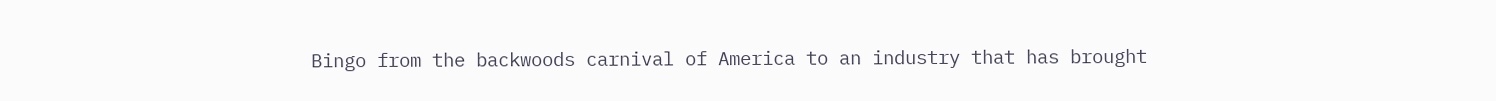Bingo from the backwoods carnival of America to an industry that has brought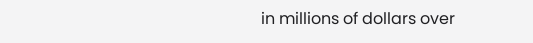in millions of dollars over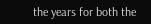the years for both the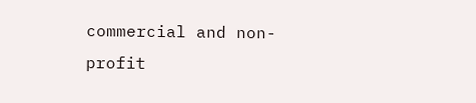commercial and non-profit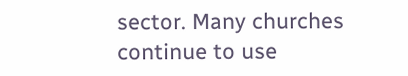sector. Many churches continue to use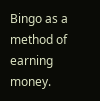Bingo as a method of earning money.